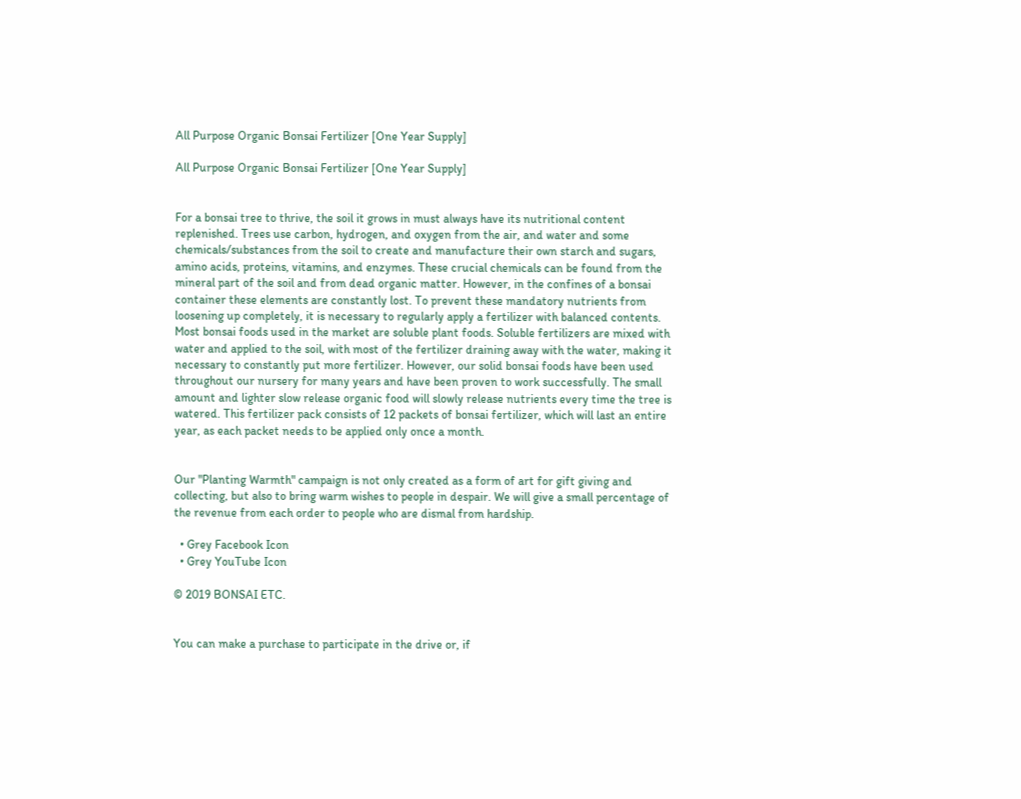All Purpose Organic Bonsai Fertilizer [One Year Supply]

All Purpose Organic Bonsai Fertilizer [One Year Supply]


For a bonsai tree to thrive, the soil it grows in must always have its nutritional content replenished. Trees use carbon, hydrogen, and oxygen from the air, and water and some chemicals/substances from the soil to create and manufacture their own starch and sugars, amino acids, proteins, vitamins, and enzymes. These crucial chemicals can be found from the mineral part of the soil and from dead organic matter. However, in the confines of a bonsai container these elements are constantly lost. To prevent these mandatory nutrients from loosening up completely, it is necessary to regularly apply a fertilizer with balanced contents. Most bonsai foods used in the market are soluble plant foods. Soluble fertilizers are mixed with water and applied to the soil, with most of the fertilizer draining away with the water, making it necessary to constantly put more fertilizer. However, our solid bonsai foods have been used throughout our nursery for many years and have been proven to work successfully. The small amount and lighter slow release organic food will slowly release nutrients every time the tree is watered. This fertilizer pack consists of 12 packets of bonsai fertilizer, which will last an entire year, as each packet needs to be applied only once a month.


Our "Planting Warmth" campaign is not only created as a form of art for gift giving and collecting, but also to bring warm wishes to people in despair. We will give a small percentage of the revenue from each order to people who are dismal from hardship.

  • Grey Facebook Icon
  • Grey YouTube Icon

© 2019 BONSAI ETC.


You can make a purchase to participate in the drive or, if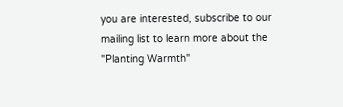you are interested, subscribe to our mailing list to learn more about the "Planting Warmth"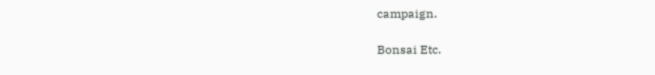campaign.

Bonsai Etc.